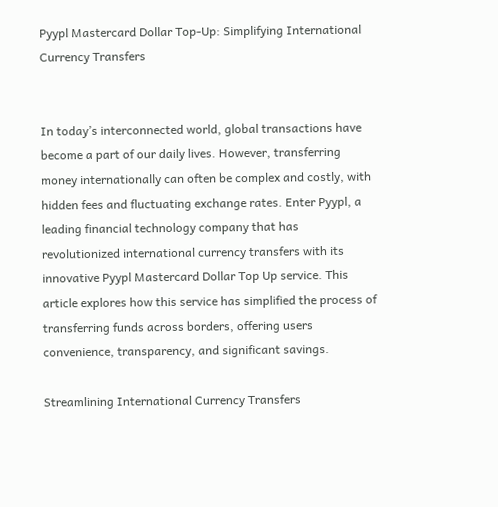Pyypl Mastercard Dollar Top-Up: Simplifying International Currency Transfers


In today’s interconnected world, global transactions have become a part of our daily lives. However, transferring money internationally can often be complex and costly, with hidden fees and fluctuating exchange rates. Enter Pyypl, a leading financial technology company that has revolutionized international currency transfers with its innovative Pyypl Mastercard Dollar Top Up service. This article explores how this service has simplified the process of transferring funds across borders, offering users convenience, transparency, and significant savings.

Streamlining International Currency Transfers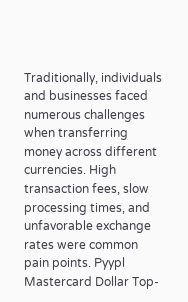Traditionally, individuals and businesses faced numerous challenges when transferring money across different currencies. High transaction fees, slow processing times, and unfavorable exchange rates were common pain points. Pyypl Mastercard Dollar Top-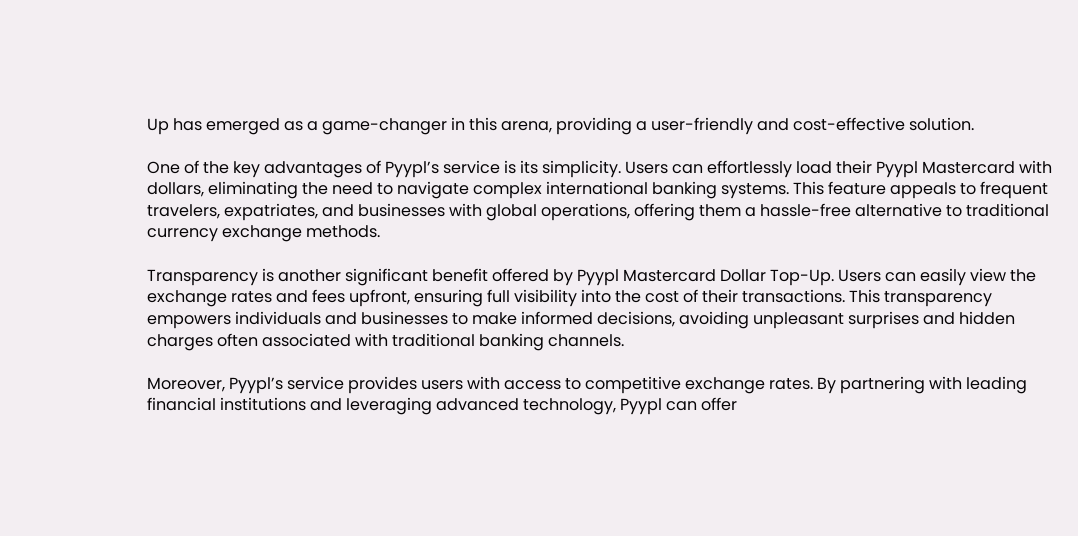Up has emerged as a game-changer in this arena, providing a user-friendly and cost-effective solution.

One of the key advantages of Pyypl’s service is its simplicity. Users can effortlessly load their Pyypl Mastercard with dollars, eliminating the need to navigate complex international banking systems. This feature appeals to frequent travelers, expatriates, and businesses with global operations, offering them a hassle-free alternative to traditional currency exchange methods.

Transparency is another significant benefit offered by Pyypl Mastercard Dollar Top-Up. Users can easily view the exchange rates and fees upfront, ensuring full visibility into the cost of their transactions. This transparency empowers individuals and businesses to make informed decisions, avoiding unpleasant surprises and hidden charges often associated with traditional banking channels.

Moreover, Pyypl’s service provides users with access to competitive exchange rates. By partnering with leading financial institutions and leveraging advanced technology, Pyypl can offer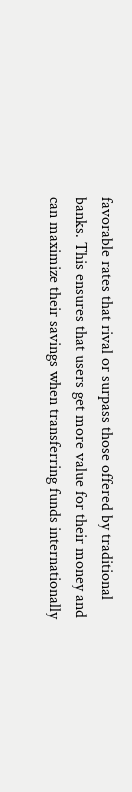favorable rates that rival or surpass those offered by traditional banks. This ensures that users get more value for their money and can maximize their savings when transferring funds internationally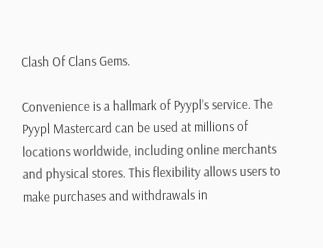Clash Of Clans Gems.

Convenience is a hallmark of Pyypl’s service. The Pyypl Mastercard can be used at millions of locations worldwide, including online merchants and physical stores. This flexibility allows users to make purchases and withdrawals in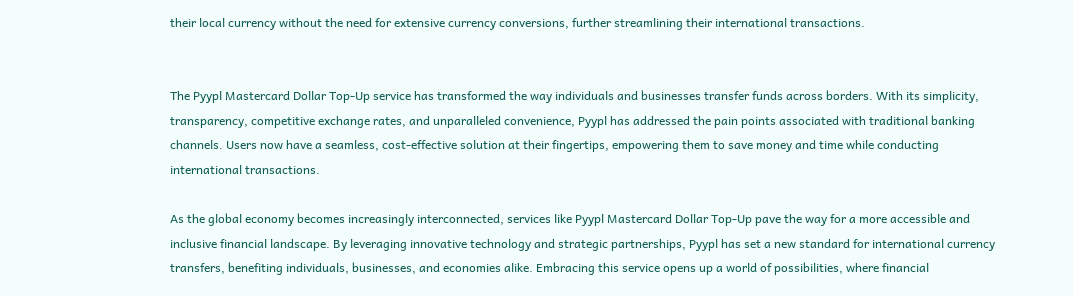their local currency without the need for extensive currency conversions, further streamlining their international transactions.


The Pyypl Mastercard Dollar Top-Up service has transformed the way individuals and businesses transfer funds across borders. With its simplicity, transparency, competitive exchange rates, and unparalleled convenience, Pyypl has addressed the pain points associated with traditional banking channels. Users now have a seamless, cost-effective solution at their fingertips, empowering them to save money and time while conducting international transactions.

As the global economy becomes increasingly interconnected, services like Pyypl Mastercard Dollar Top-Up pave the way for a more accessible and inclusive financial landscape. By leveraging innovative technology and strategic partnerships, Pyypl has set a new standard for international currency transfers, benefiting individuals, businesses, and economies alike. Embracing this service opens up a world of possibilities, where financial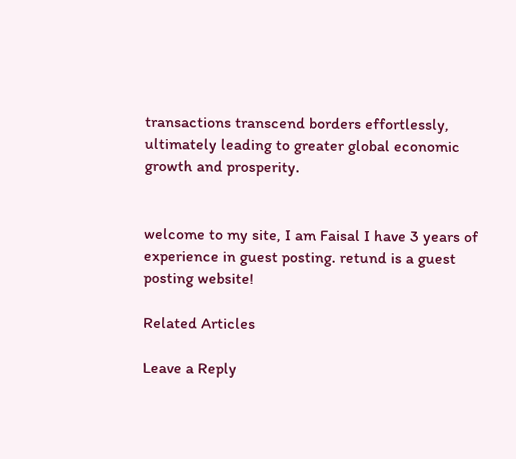transactions transcend borders effortlessly, ultimately leading to greater global economic growth and prosperity.


welcome to my site, I am Faisal I have 3 years of experience in guest posting. retund is a guest posting website!

Related Articles

Leave a Reply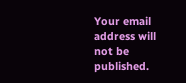Your email address will not be published.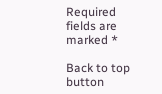Required fields are marked *

Back to top button